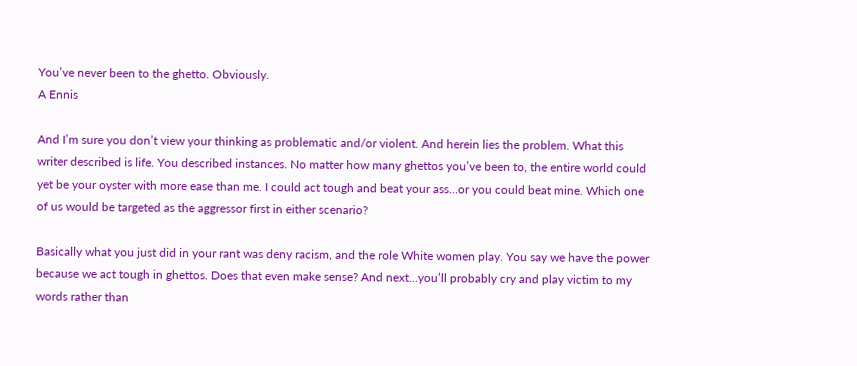You’ve never been to the ghetto. Obviously.
A Ennis

And I’m sure you don’t view your thinking as problematic and/or violent. And herein lies the problem. What this writer described is life. You described instances. No matter how many ghettos you’ve been to, the entire world could yet be your oyster with more ease than me. I could act tough and beat your ass…or you could beat mine. Which one of us would be targeted as the aggressor first in either scenario?

Basically what you just did in your rant was deny racism, and the role White women play. You say we have the power because we act tough in ghettos. Does that even make sense? And next…you’ll probably cry and play victim to my words rather than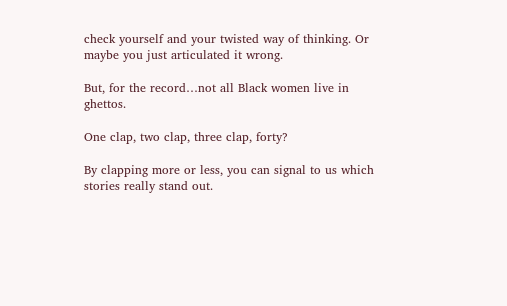check yourself and your twisted way of thinking. Or maybe you just articulated it wrong.

But, for the record…not all Black women live in ghettos.

One clap, two clap, three clap, forty?

By clapping more or less, you can signal to us which stories really stand out.